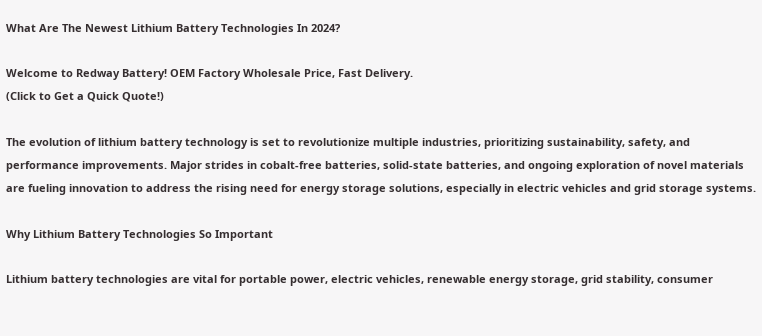What Are The Newest Lithium Battery Technologies In 2024?

Welcome to Redway Battery! OEM Factory Wholesale Price, Fast Delivery.
(Click to Get a Quick Quote!)

The evolution of lithium battery technology is set to revolutionize multiple industries, prioritizing sustainability, safety, and performance improvements. Major strides in cobalt-free batteries, solid-state batteries, and ongoing exploration of novel materials are fueling innovation to address the rising need for energy storage solutions, especially in electric vehicles and grid storage systems.

Why Lithium Battery Technologies So Important

Lithium battery technologies are vital for portable power, electric vehicles, renewable energy storage, grid stability, consumer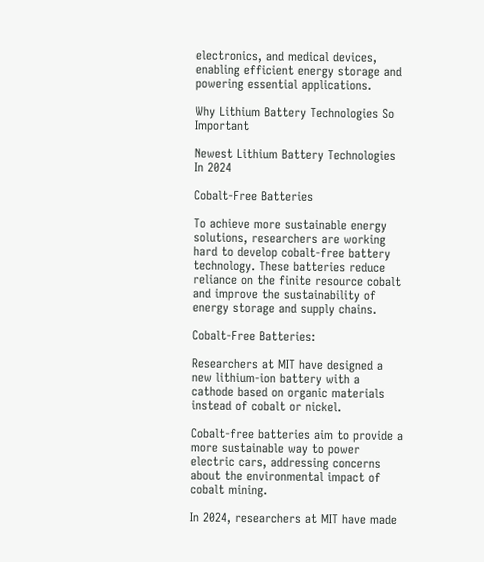electronics, and medical devices, enabling efficient energy storage and powering essential applications.

Why Lithium Battery Technologies So Important

Newest Lithium Battery Technologies In 2024

Cobalt-Free Batteries

To achieve more sustainable energy solutions, researchers are working hard to develop cobalt-free battery technology. These batteries reduce reliance on the finite resource cobalt and improve the sustainability of energy storage and supply chains.

Cobalt-Free Batteries:

Researchers at MIT have designed a new lithium-ion battery with a cathode based on organic materials instead of cobalt or nickel.

Cobalt-free batteries aim to provide a more sustainable way to power electric cars, addressing concerns about the environmental impact of cobalt mining.

In 2024, researchers at MIT have made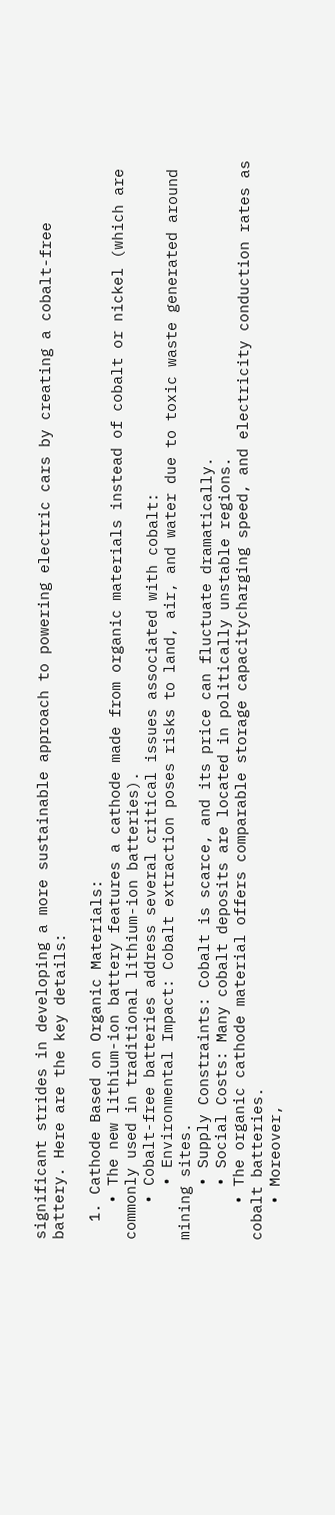significant strides in developing a more sustainable approach to powering electric cars by creating a cobalt-free battery. Here are the key details:

  1. Cathode Based on Organic Materials:
    • The new lithium-ion battery features a cathode made from organic materials instead of cobalt or nickel (which are commonly used in traditional lithium-ion batteries).
    • Cobalt-free batteries address several critical issues associated with cobalt:
      • Environmental Impact: Cobalt extraction poses risks to land, air, and water due to toxic waste generated around mining sites.
      • Supply Constraints: Cobalt is scarce, and its price can fluctuate dramatically.
      • Social Costs: Many cobalt deposits are located in politically unstable regions.
    • The organic cathode material offers comparable storage capacitycharging speed, and electricity conduction rates as cobalt batteries.
    • Moreover,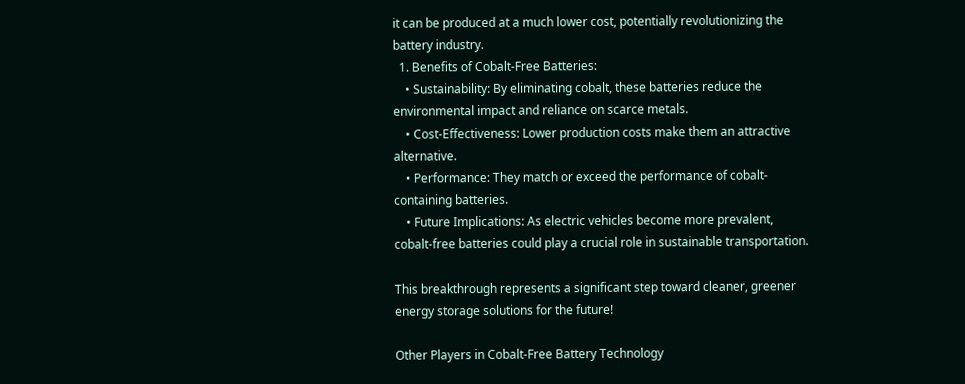it can be produced at a much lower cost, potentially revolutionizing the battery industry.
  1. Benefits of Cobalt-Free Batteries:
    • Sustainability: By eliminating cobalt, these batteries reduce the environmental impact and reliance on scarce metals.
    • Cost-Effectiveness: Lower production costs make them an attractive alternative.
    • Performance: They match or exceed the performance of cobalt-containing batteries.
    • Future Implications: As electric vehicles become more prevalent, cobalt-free batteries could play a crucial role in sustainable transportation.

This breakthrough represents a significant step toward cleaner, greener energy storage solutions for the future!

Other Players in Cobalt-Free Battery Technology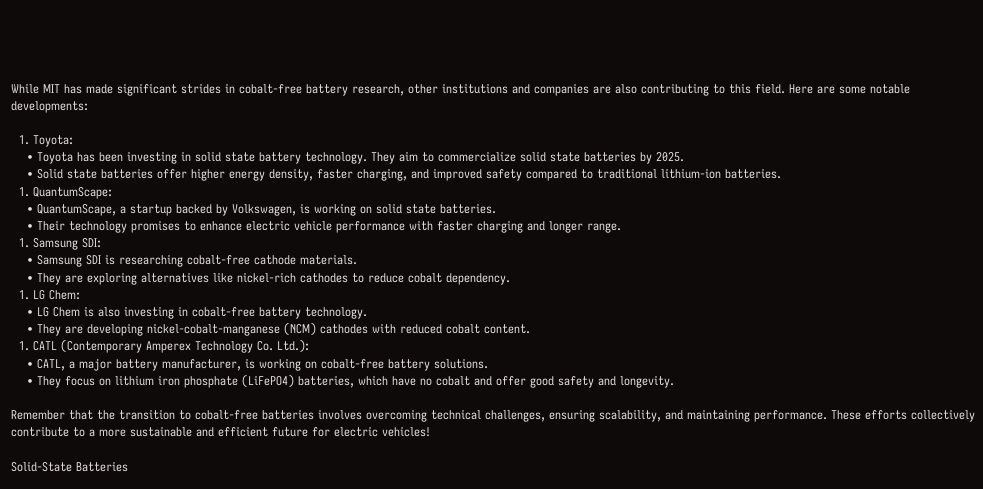While MIT has made significant strides in cobalt-free battery research, other institutions and companies are also contributing to this field. Here are some notable developments:

  1. Toyota:
    • Toyota has been investing in solid state battery technology. They aim to commercialize solid state batteries by 2025.
    • Solid state batteries offer higher energy density, faster charging, and improved safety compared to traditional lithium-ion batteries.
  1. QuantumScape:
    • QuantumScape, a startup backed by Volkswagen, is working on solid state batteries.
    • Their technology promises to enhance electric vehicle performance with faster charging and longer range.
  1. Samsung SDI:
    • Samsung SDI is researching cobalt-free cathode materials.
    • They are exploring alternatives like nickel-rich cathodes to reduce cobalt dependency.
  1. LG Chem:
    • LG Chem is also investing in cobalt-free battery technology.
    • They are developing nickel-cobalt-manganese (NCM) cathodes with reduced cobalt content.
  1. CATL (Contemporary Amperex Technology Co. Ltd.):
    • CATL, a major battery manufacturer, is working on cobalt-free battery solutions.
    • They focus on lithium iron phosphate (LiFePO4) batteries, which have no cobalt and offer good safety and longevity.

Remember that the transition to cobalt-free batteries involves overcoming technical challenges, ensuring scalability, and maintaining performance. These efforts collectively contribute to a more sustainable and efficient future for electric vehicles!

Solid-State Batteries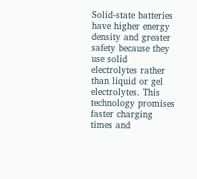Solid-state batteries have higher energy density and greater safety because they use solid electrolytes rather than liquid or gel electrolytes. This technology promises faster charging times and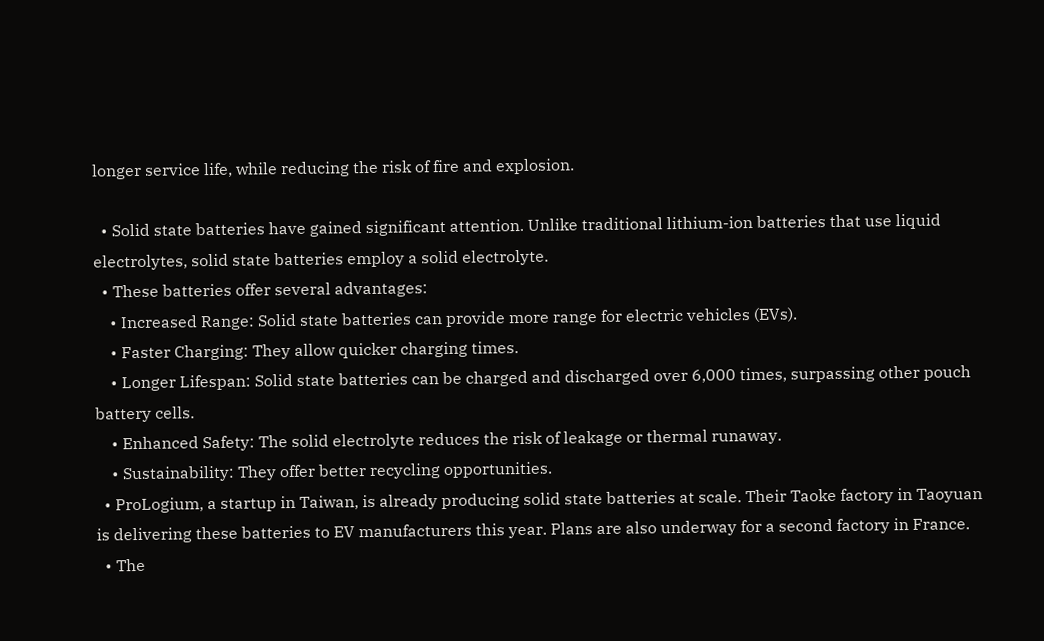longer service life, while reducing the risk of fire and explosion.

  • Solid state batteries have gained significant attention. Unlike traditional lithium-ion batteries that use liquid electrolytes, solid state batteries employ a solid electrolyte.
  • These batteries offer several advantages:
    • Increased Range: Solid state batteries can provide more range for electric vehicles (EVs).
    • Faster Charging: They allow quicker charging times.
    • Longer Lifespan: Solid state batteries can be charged and discharged over 6,000 times, surpassing other pouch battery cells.
    • Enhanced Safety: The solid electrolyte reduces the risk of leakage or thermal runaway.
    • Sustainability: They offer better recycling opportunities.
  • ProLogium, a startup in Taiwan, is already producing solid state batteries at scale. Their Taoke factory in Taoyuan is delivering these batteries to EV manufacturers this year. Plans are also underway for a second factory in France.
  • The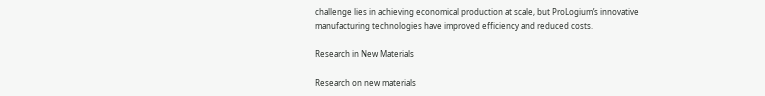challenge lies in achieving economical production at scale, but ProLogium’s innovative manufacturing technologies have improved efficiency and reduced costs.

Research in New Materials

Research on new materials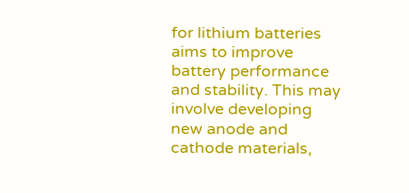for lithium batteries aims to improve battery performance and stability. This may involve developing new anode and cathode materials,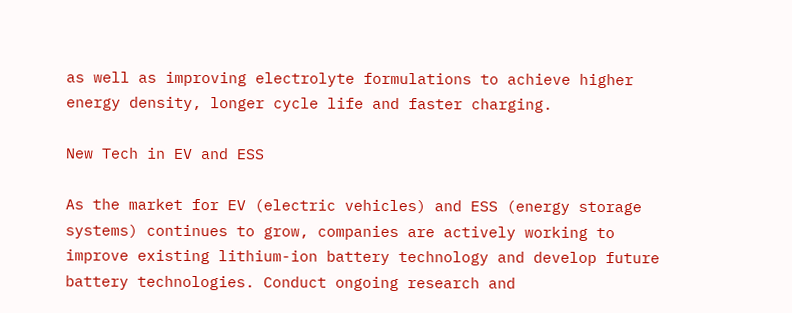as well as improving electrolyte formulations to achieve higher energy density, longer cycle life and faster charging.

New Tech in EV and ESS

As the market for EV (electric vehicles) and ESS (energy storage systems) continues to grow, companies are actively working to improve existing lithium-ion battery technology and develop future battery technologies. Conduct ongoing research and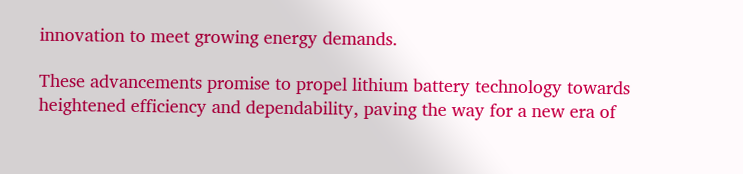innovation to meet growing energy demands.

These advancements promise to propel lithium battery technology towards heightened efficiency and dependability, paving the way for a new era of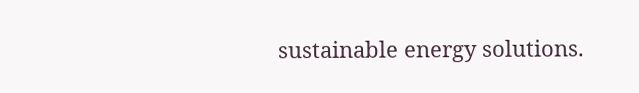sustainable energy solutions.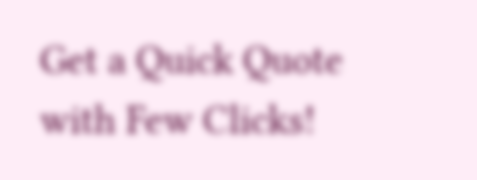Get a Quick Quote with Few Clicks!